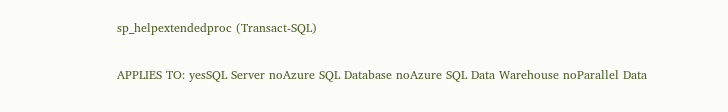sp_helpextendedproc (Transact-SQL)

APPLIES TO: yesSQL Server noAzure SQL Database noAzure SQL Data Warehouse noParallel Data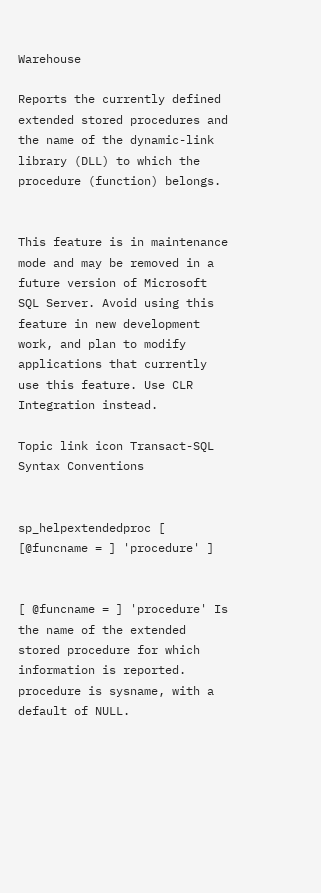Warehouse

Reports the currently defined extended stored procedures and the name of the dynamic-link library (DLL) to which the procedure (function) belongs.


This feature is in maintenance mode and may be removed in a future version of Microsoft SQL Server. Avoid using this feature in new development work, and plan to modify applications that currently use this feature. Use CLR Integration instead.

Topic link icon Transact-SQL Syntax Conventions


sp_helpextendedproc [ [@funcname = ] 'procedure' ]


[ @funcname = ] 'procedure' Is the name of the extended stored procedure for which information is reported. procedure is sysname, with a default of NULL.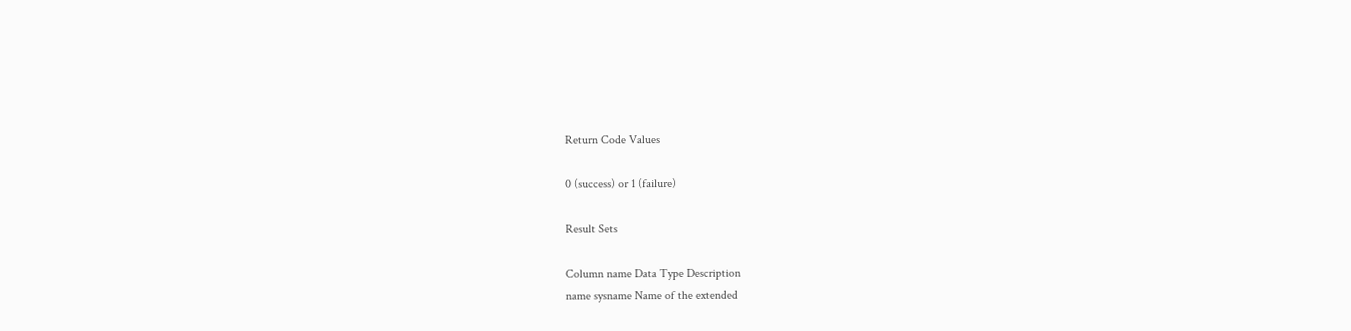Return Code Values

0 (success) or 1 (failure)

Result Sets

Column name Data Type Description
name sysname Name of the extended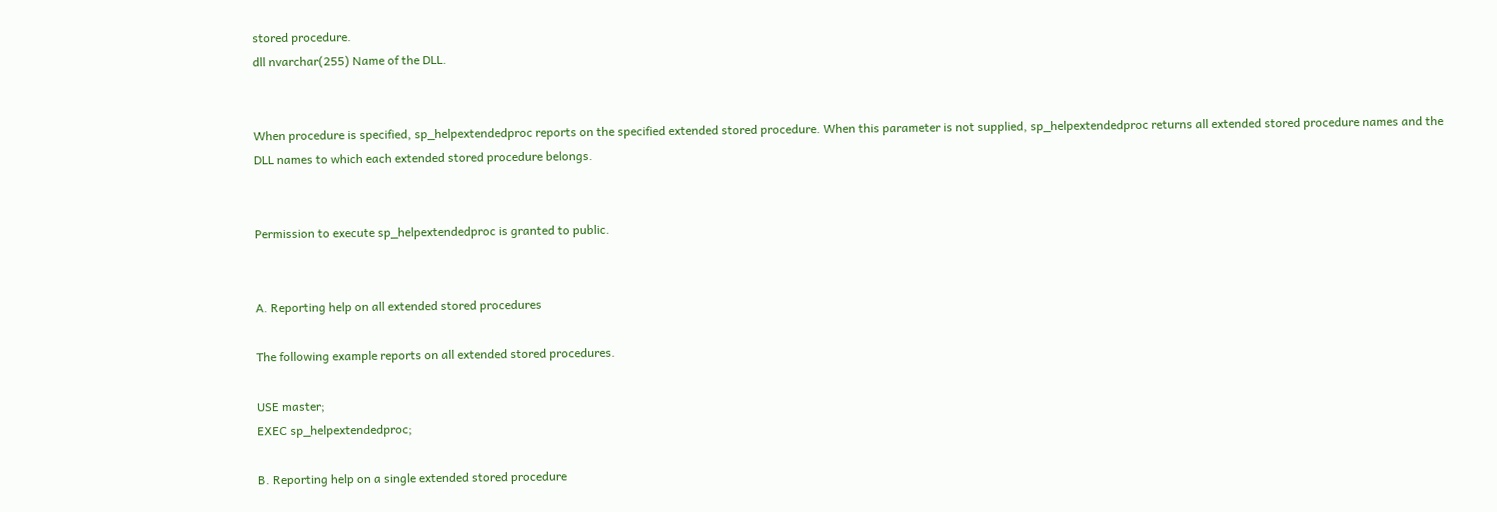stored procedure.
dll nvarchar(255) Name of the DLL.


When procedure is specified, sp_helpextendedproc reports on the specified extended stored procedure. When this parameter is not supplied, sp_helpextendedproc returns all extended stored procedure names and the DLL names to which each extended stored procedure belongs.


Permission to execute sp_helpextendedproc is granted to public.


A. Reporting help on all extended stored procedures

The following example reports on all extended stored procedures.

USE master;
EXEC sp_helpextendedproc;

B. Reporting help on a single extended stored procedure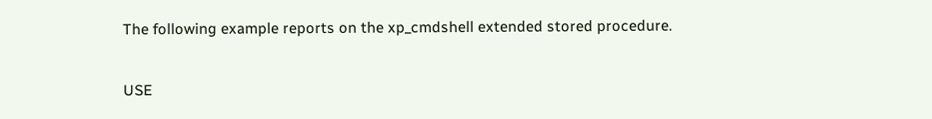The following example reports on the xp_cmdshell extended stored procedure.

USE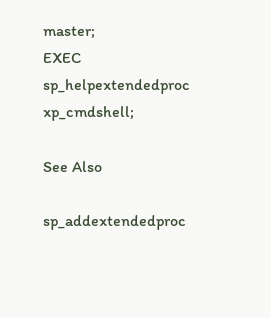master;
EXEC sp_helpextendedproc xp_cmdshell;

See Also

sp_addextendedproc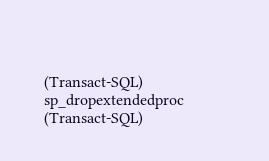(Transact-SQL)
sp_dropextendedproc (Transact-SQL)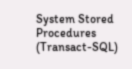System Stored Procedures (Transact-SQL)